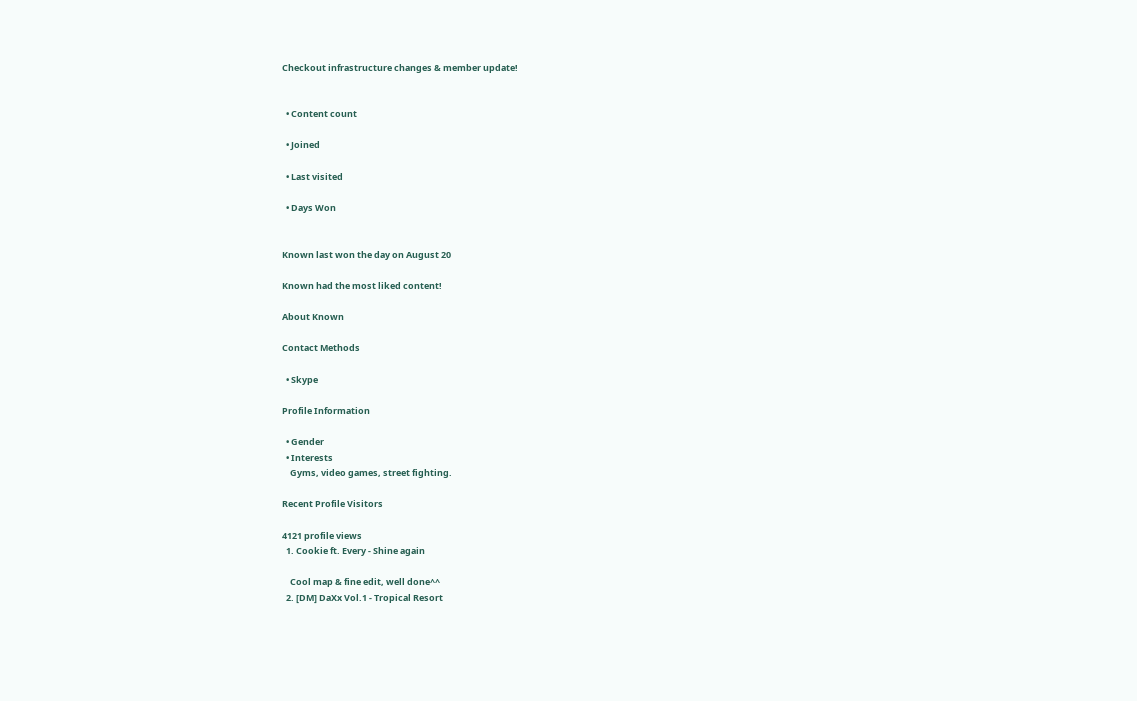Checkout infrastructure changes & member update!


  • Content count

  • Joined

  • Last visited

  • Days Won


Known last won the day on August 20

Known had the most liked content!

About Known

Contact Methods

  • Skype

Profile Information

  • Gender
  • Interests
    Gyms, video games, street fighting.

Recent Profile Visitors

4121 profile views
  1. Cookie ft. Every - Shine again

    Cool map & fine edit, well done^^
  2. [DM] DaXx Vol.1 - Tropical Resort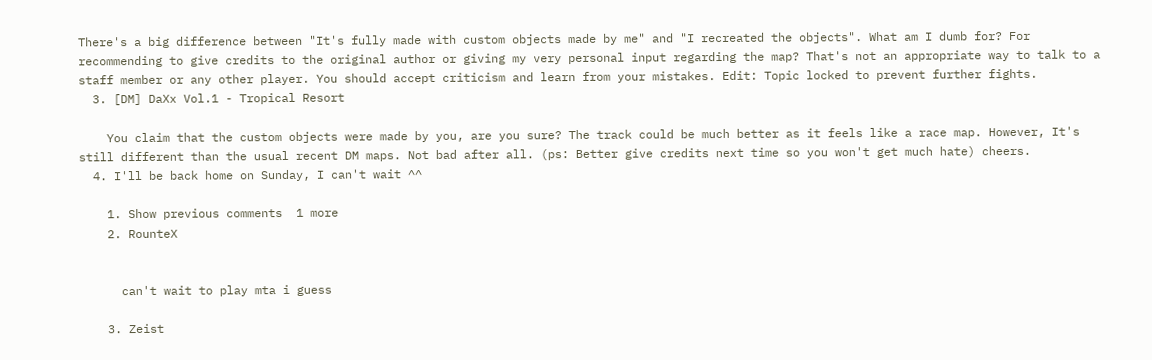There's a big difference between "It's fully made with custom objects made by me" and "I recreated the objects". What am I dumb for? For recommending to give credits to the original author or giving my very personal input regarding the map? That's not an appropriate way to talk to a staff member or any other player. You should accept criticism and learn from your mistakes. Edit: Topic locked to prevent further fights.
  3. [DM] DaXx Vol.1 - Tropical Resort

    You claim that the custom objects were made by you, are you sure? The track could be much better as it feels like a race map. However, It's still different than the usual recent DM maps. Not bad after all. (ps: Better give credits next time so you won't get much hate) cheers.
  4. I'll be back home on Sunday, I can't wait ^^

    1. Show previous comments  1 more
    2. RounteX


      can't wait to play mta i guess

    3. Zeist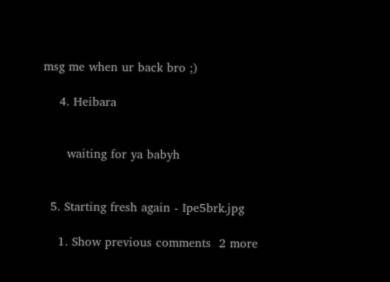msg me when ur back bro ;)

    4. Heibara


      waiting for ya babyh


  5. Starting fresh again - Ipe5brk.jpg

    1. Show previous comments  2 more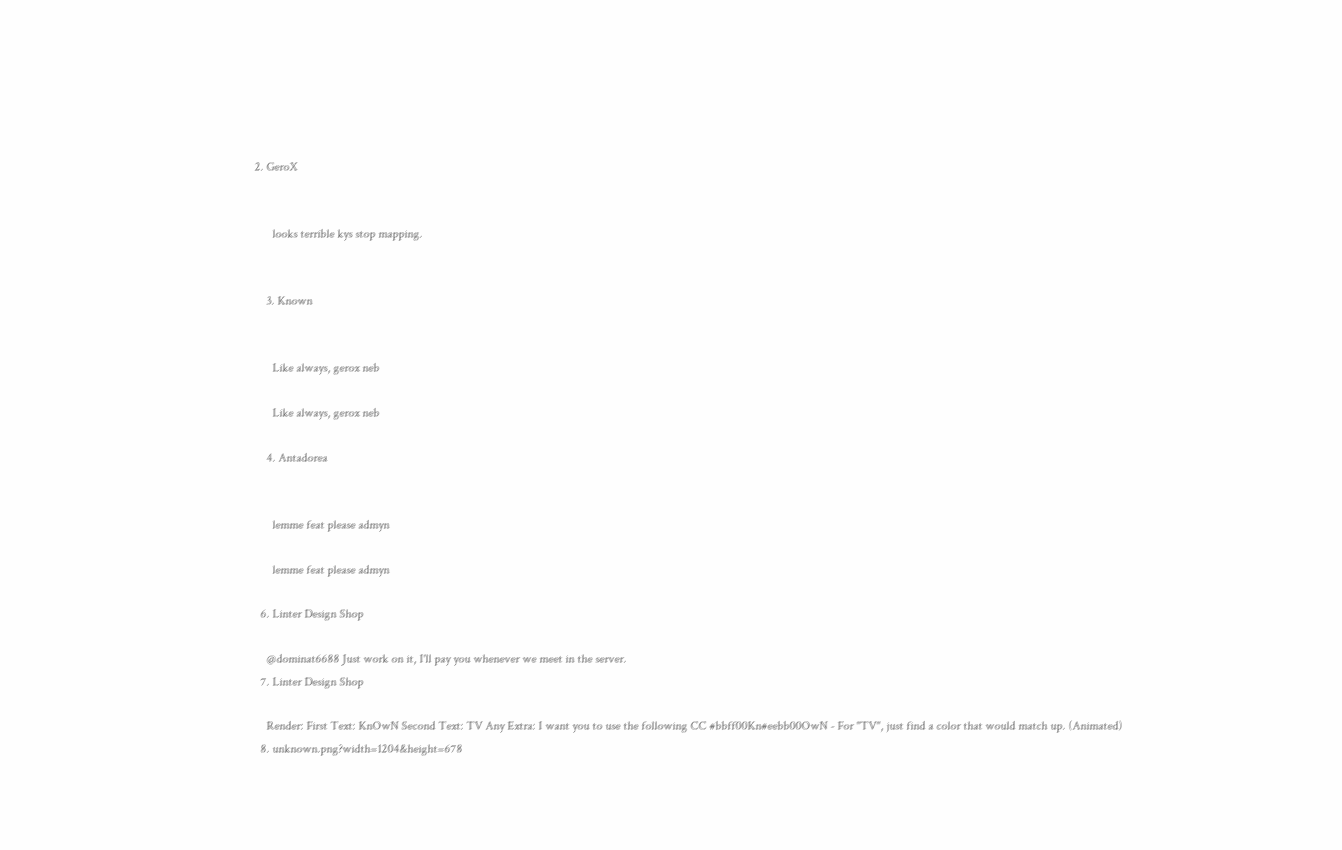2. GeroX


      looks terrible kys stop mapping.


    3. Known


      Like always, gerox neb

      Like always, gerox neb

    4. Antadorea


      lemme feat please admyn

      lemme feat please admyn

  6. Linter Design Shop

    @dominat6688 Just work on it, I'll pay you whenever we meet in the server.
  7. Linter Design Shop

    Render: First Text: KnOwN Second Text: TV Any Extra: I want you to use the following CC #bbff00Kn#eebb00OwN - For "TV", just find a color that would match up. (Animated)
  8. unknown.png?width=1204&height=678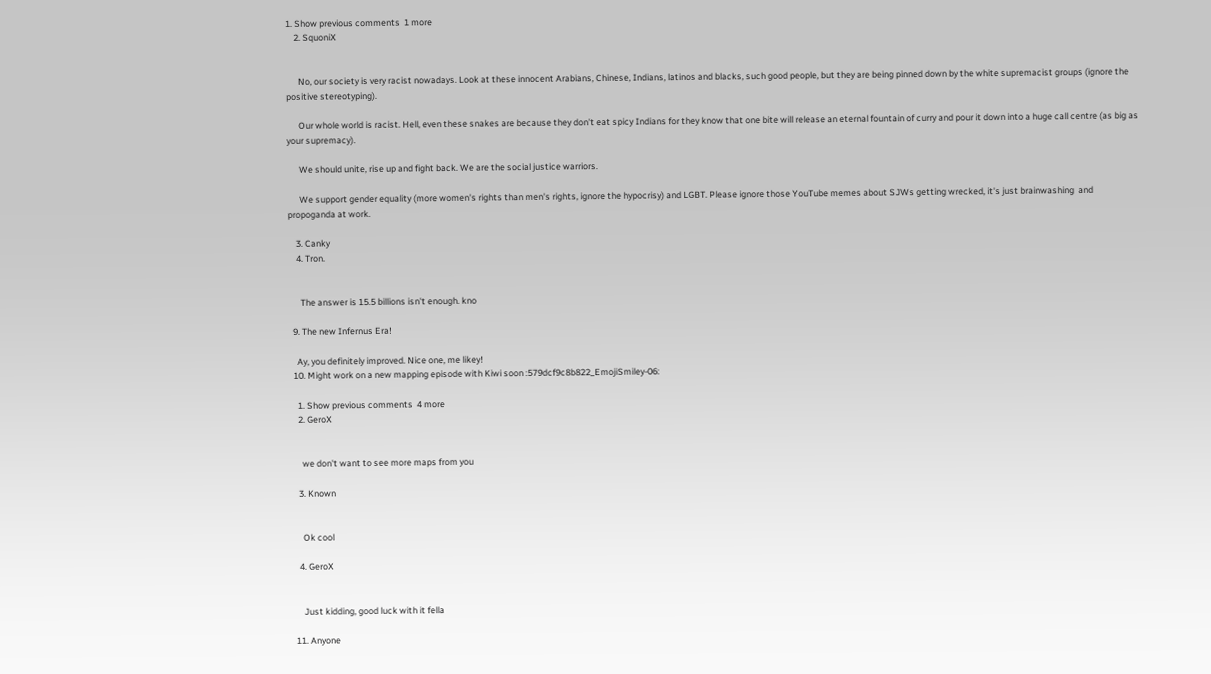1. Show previous comments  1 more
    2. SquoniX


      No, our society is very racist nowadays. Look at these innocent Arabians, Chinese, Indians, latinos and blacks, such good people, but they are being pinned down by the white supremacist groups (ignore the positive stereotyping).

      Our whole world is racist. Hell, even these snakes are because they don't eat spicy Indians for they know that one bite will release an eternal fountain of curry and pour it down into a huge call centre (as big as your supremacy).

      We should unite, rise up and fight back. We are the social justice warriors.

      We support gender equality (more women's rights than men's rights, ignore the hypocrisy) and LGBT. Please ignore those YouTube memes about SJWs getting wrecked, it's just brainwashing  and propoganda at work.

    3. Canky
    4. Tron.


      The answer is 15.5 billions isn't enough. kno

  9. The new Infernus Era!

    Ay, you definitely improved. Nice one, me likey!
  10. Might work on a new mapping episode with Kiwi soon :579dcf9c8b822_EmojiSmiley-06:

    1. Show previous comments  4 more
    2. GeroX


      we don't want to see more maps from you

    3. Known


      Ok cool

    4. GeroX


      Just kidding, good luck with it fella

  11. Anyone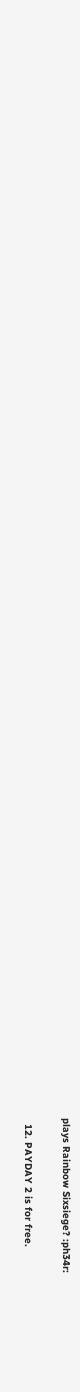plays Rainbow Sixsiege? :ph34r:

  12. PAYDAY 2 is for free.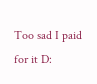Too sad I paid for it D: